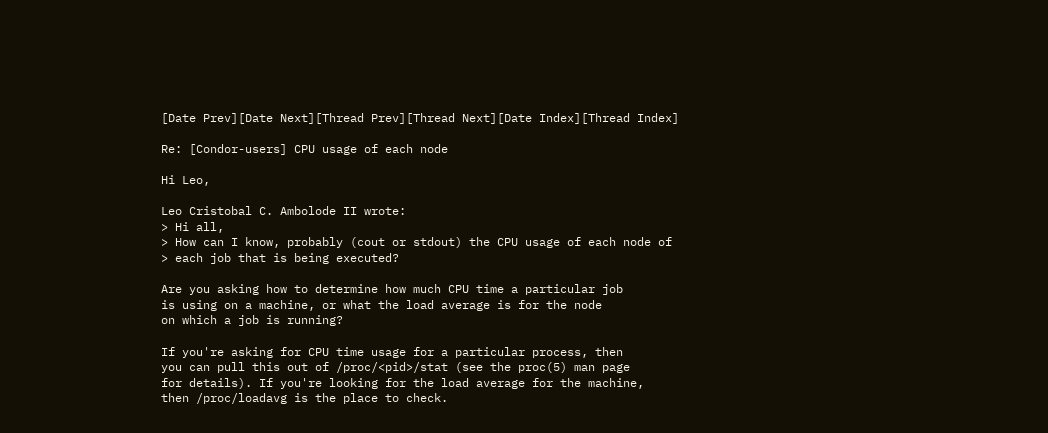[Date Prev][Date Next][Thread Prev][Thread Next][Date Index][Thread Index]

Re: [Condor-users] CPU usage of each node

Hi Leo,

Leo Cristobal C. Ambolode II wrote:
> Hi all,
> How can I know, probably (cout or stdout) the CPU usage of each node of
> each job that is being executed?

Are you asking how to determine how much CPU time a particular job
is using on a machine, or what the load average is for the node
on which a job is running?

If you're asking for CPU time usage for a particular process, then
you can pull this out of /proc/<pid>/stat (see the proc(5) man page
for details). If you're looking for the load average for the machine,
then /proc/loadavg is the place to check.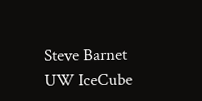Steve Barnet
UW IceCube